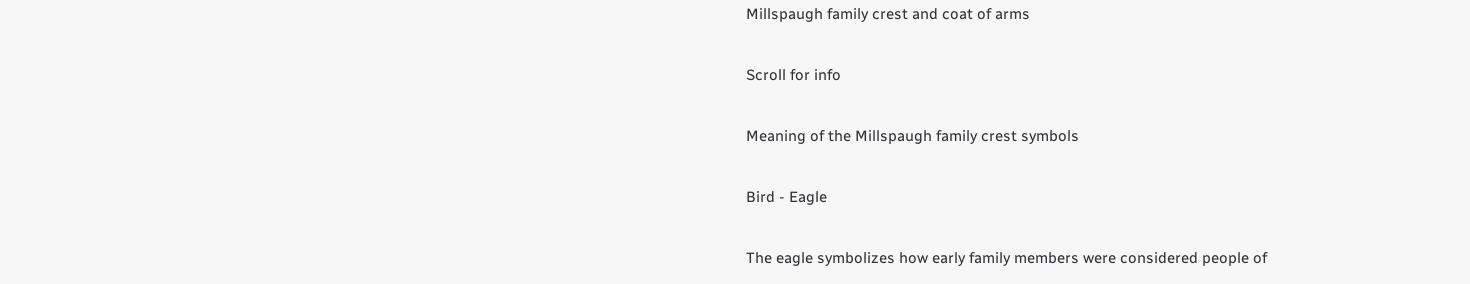Millspaugh family crest and coat of arms

Scroll for info

Meaning of the Millspaugh family crest symbols

Bird - Eagle

The eagle symbolizes how early family members were considered people of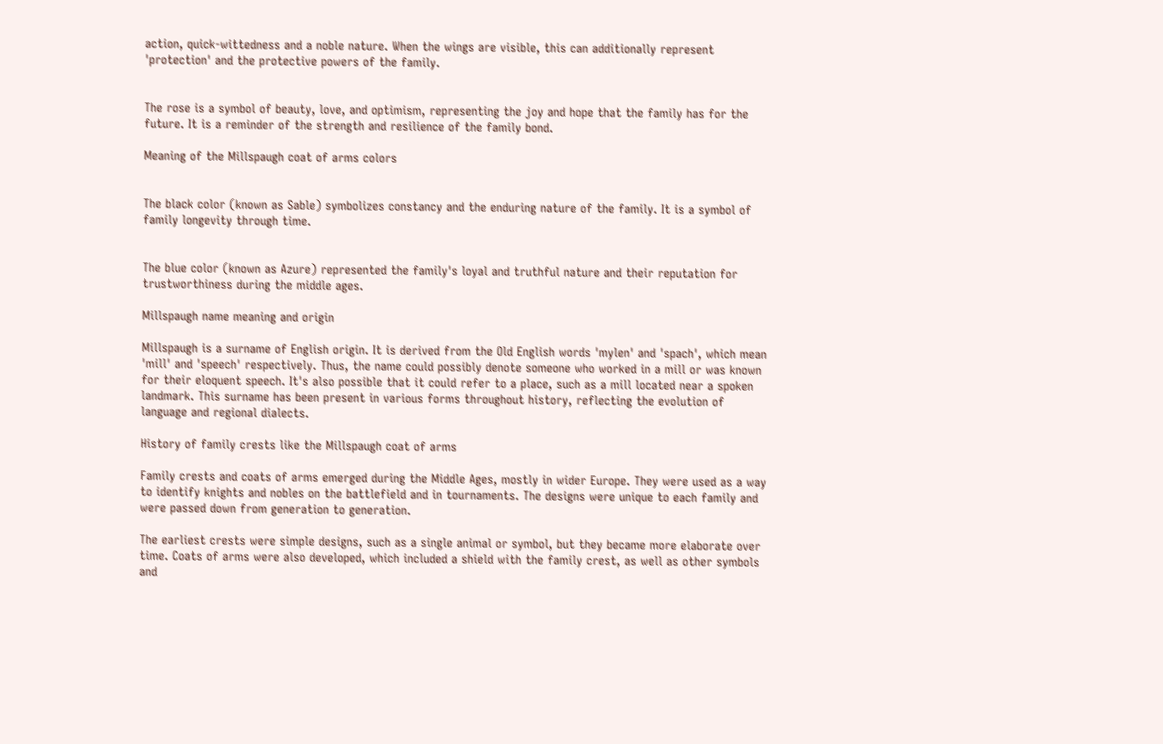action, quick-wittedness and a noble nature. When the wings are visible, this can additionally represent 'protection' and the protective powers of the family.


The rose is a symbol of beauty, love, and optimism, representing the joy and hope that the family has for the future. It is a reminder of the strength and resilience of the family bond.

Meaning of the Millspaugh coat of arms colors


The black color (known as Sable) symbolizes constancy and the enduring nature of the family. It is a symbol of family longevity through time.


The blue color (known as Azure) represented the family's loyal and truthful nature and their reputation for trustworthiness during the middle ages.

Millspaugh name meaning and origin

Millspaugh is a surname of English origin. It is derived from the Old English words 'mylen' and 'spach', which mean 'mill' and 'speech' respectively. Thus, the name could possibly denote someone who worked in a mill or was known for their eloquent speech. It's also possible that it could refer to a place, such as a mill located near a spoken landmark. This surname has been present in various forms throughout history, reflecting the evolution of language and regional dialects.

History of family crests like the Millspaugh coat of arms

Family crests and coats of arms emerged during the Middle Ages, mostly in wider Europe. They were used as a way to identify knights and nobles on the battlefield and in tournaments. The designs were unique to each family and were passed down from generation to generation.

The earliest crests were simple designs, such as a single animal or symbol, but they became more elaborate over time. Coats of arms were also developed, which included a shield with the family crest, as well as other symbols and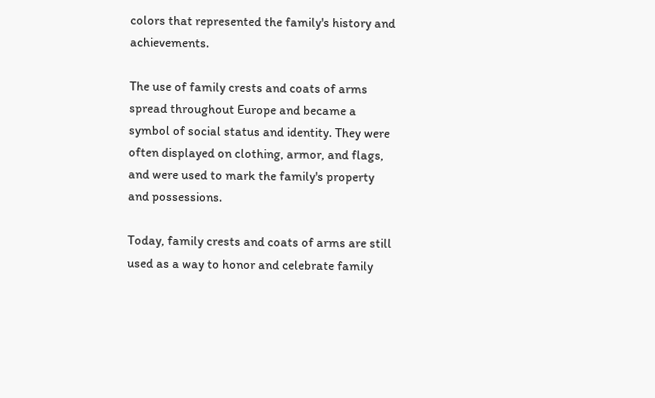colors that represented the family's history and achievements.

The use of family crests and coats of arms spread throughout Europe and became a symbol of social status and identity. They were often displayed on clothing, armor, and flags, and were used to mark the family's property and possessions.

Today, family crests and coats of arms are still used as a way to honor and celebrate family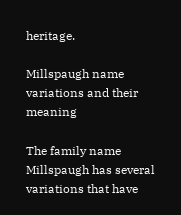heritage.

Millspaugh name variations and their meaning

The family name Millspaugh has several variations that have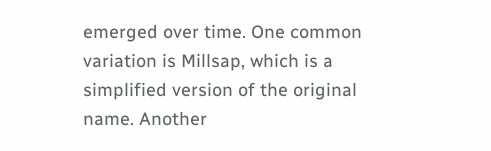emerged over time. One common variation is Millsap, which is a simplified version of the original name. Another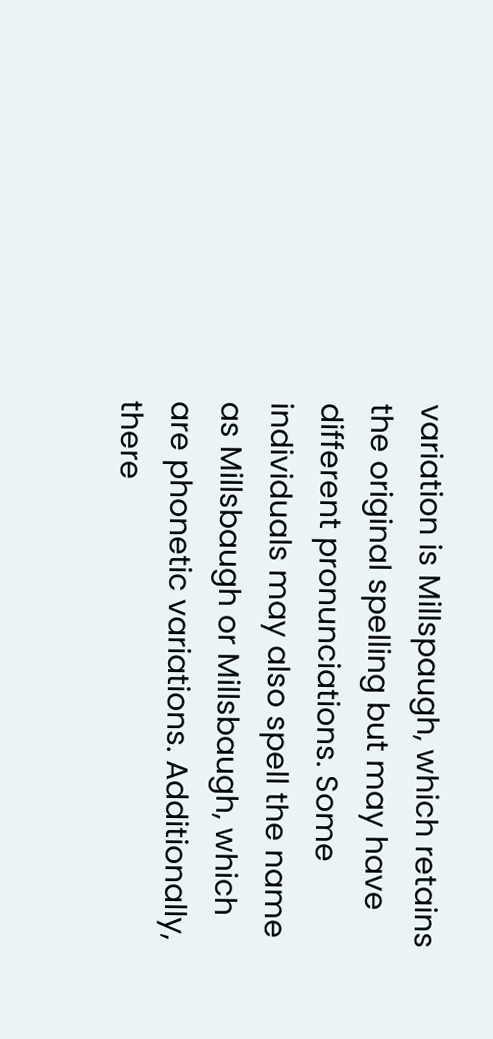variation is Millspaugh, which retains the original spelling but may have different pronunciations. Some individuals may also spell the name as Millsbaugh or Millsbaugh, which are phonetic variations. Additionally, there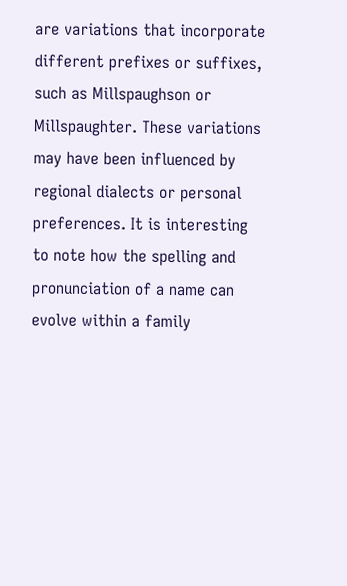are variations that incorporate different prefixes or suffixes, such as Millspaughson or Millspaughter. These variations may have been influenced by regional dialects or personal preferences. It is interesting to note how the spelling and pronunciation of a name can evolve within a family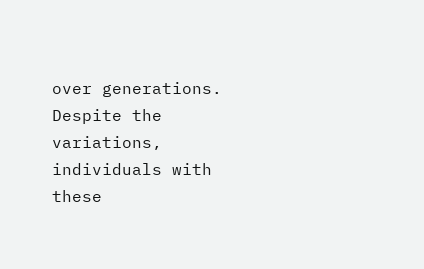over generations. Despite the variations, individuals with these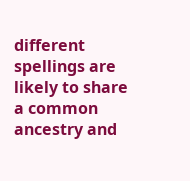different spellings are likely to share a common ancestry and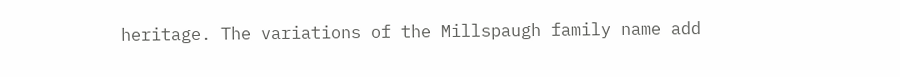heritage. The variations of the Millspaugh family name add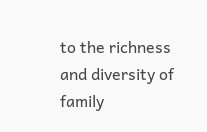to the richness and diversity of family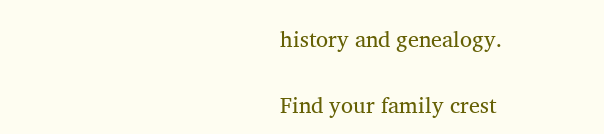history and genealogy.

Find your family crest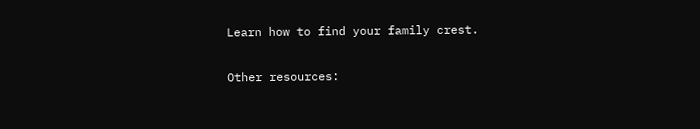Learn how to find your family crest.

Other resources: